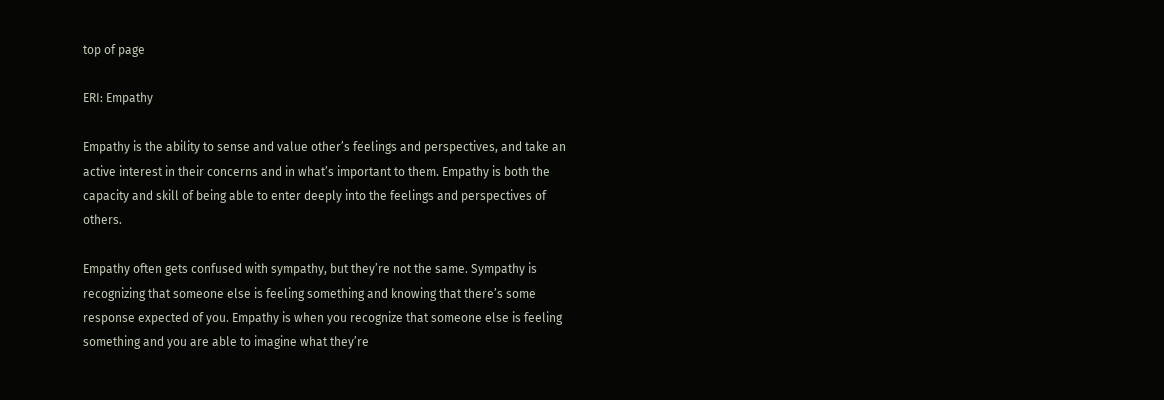top of page

ERI: Empathy

Empathy is the ability to sense and value other’s feelings and perspectives, and take an active interest in their concerns and in what’s important to them. Empathy is both the capacity and skill of being able to enter deeply into the feelings and perspectives of others.

Empathy often gets confused with sympathy, but they’re not the same. Sympathy is recognizing that someone else is feeling something and knowing that there’s some response expected of you. Empathy is when you recognize that someone else is feeling something and you are able to imagine what they’re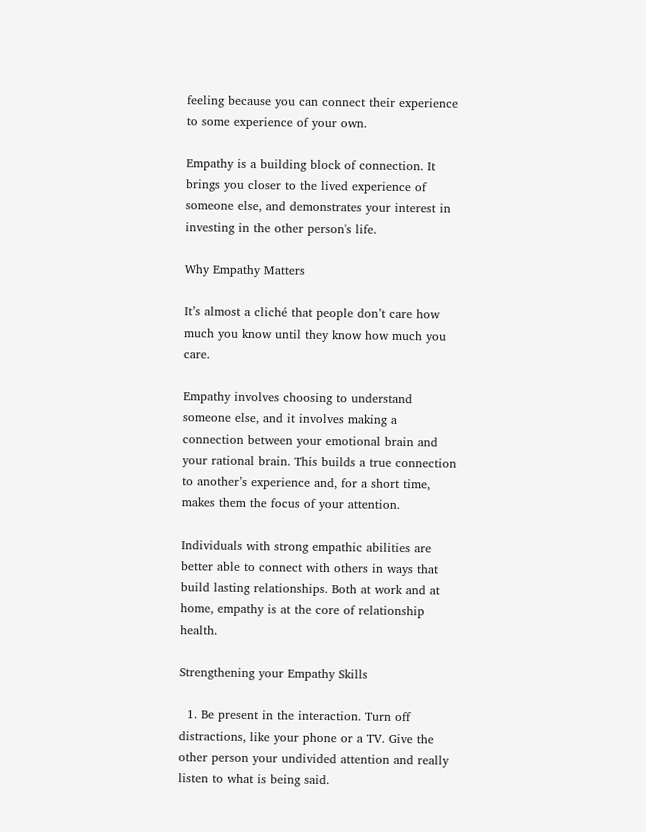feeling because you can connect their experience to some experience of your own.

Empathy is a building block of connection. It brings you closer to the lived experience of someone else, and demonstrates your interest in investing in the other person's life.

Why Empathy Matters

It’s almost a cliché that people don’t care how much you know until they know how much you care.

Empathy involves choosing to understand someone else, and it involves making a connection between your emotional brain and your rational brain. This builds a true connection to another’s experience and, for a short time, makes them the focus of your attention.

Individuals with strong empathic abilities are better able to connect with others in ways that build lasting relationships. Both at work and at home, empathy is at the core of relationship health.

Strengthening your Empathy Skills

  1. Be present in the interaction. Turn off distractions, like your phone or a TV. Give the other person your undivided attention and really listen to what is being said.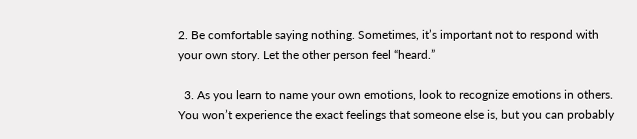2. Be comfortable saying nothing. Sometimes, it’s important not to respond with your own story. Let the other person feel “heard.”

  3. As you learn to name your own emotions, look to recognize emotions in others. You won’t experience the exact feelings that someone else is, but you can probably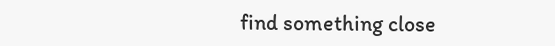find something close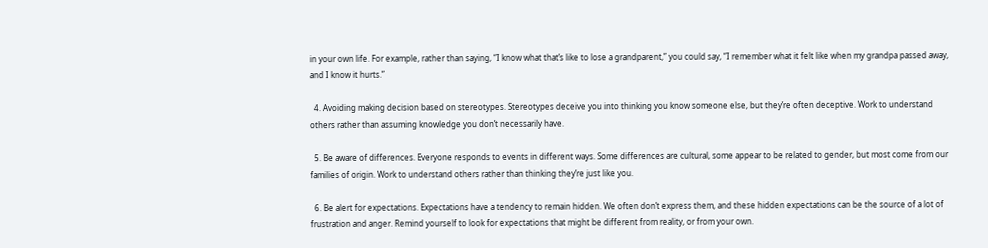in your own life. For example, rather than saying, “I know what that’s like to lose a grandparent,” you could say, “I remember what it felt like when my grandpa passed away, and I know it hurts.”

  4. Avoiding making decision based on stereotypes. Stereotypes deceive you into thinking you know someone else, but they’re often deceptive. Work to understand others rather than assuming knowledge you don’t necessarily have.

  5. Be aware of differences. Everyone responds to events in different ways. Some differences are cultural, some appear to be related to gender, but most come from our families of origin. Work to understand others rather than thinking they’re just like you.

  6. Be alert for expectations. Expectations have a tendency to remain hidden. We often don’t express them, and these hidden expectations can be the source of a lot of frustration and anger. Remind yourself to look for expectations that might be different from reality, or from your own.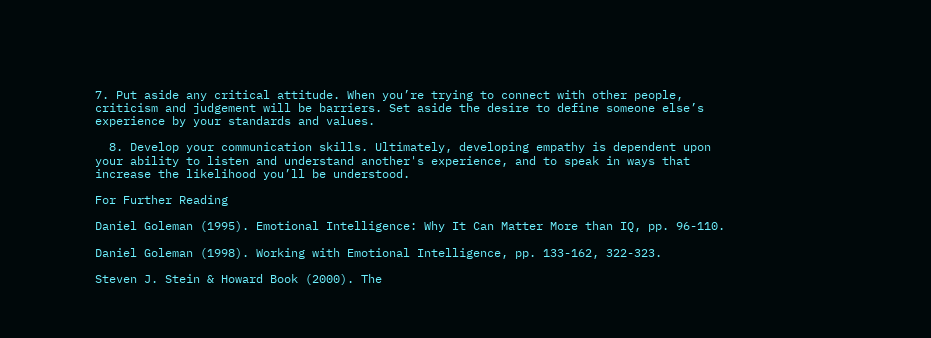7. Put aside any critical attitude. When you’re trying to connect with other people, criticism and judgement will be barriers. Set aside the desire to define someone else’s experience by your standards and values.

  8. Develop your communication skills. Ultimately, developing empathy is dependent upon your ability to listen and understand another's experience, and to speak in ways that increase the likelihood you’ll be understood.

For Further Reading

Daniel Goleman (1995). Emotional Intelligence: Why It Can Matter More than IQ, pp. 96-110.

Daniel Goleman (1998). Working with Emotional Intelligence, pp. 133-162, 322-323.

Steven J. Stein & Howard Book (2000). The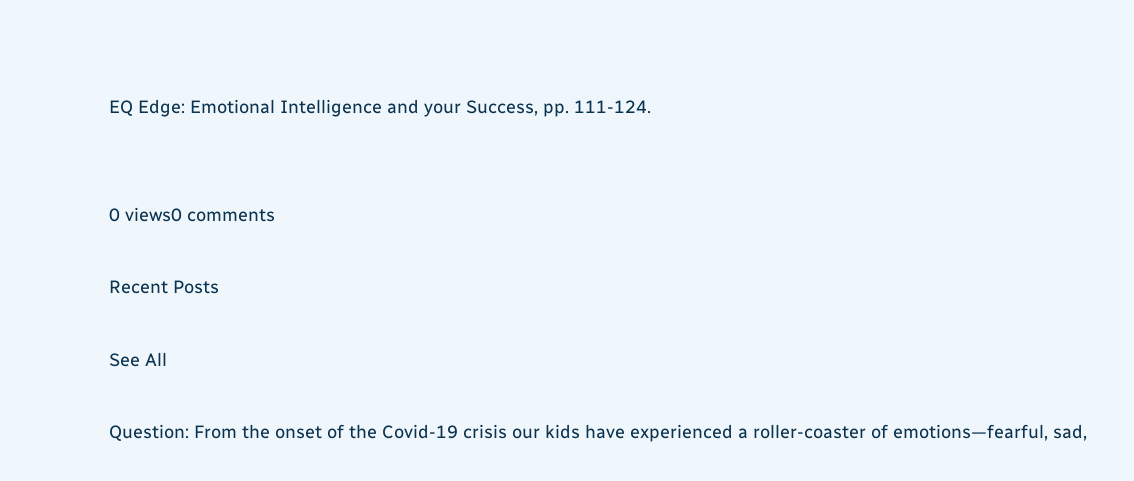EQ Edge: Emotional Intelligence and your Success, pp. 111-124.


0 views0 comments

Recent Posts

See All

Question: From the onset of the Covid-19 crisis our kids have experienced a roller-coaster of emotions—fearful, sad,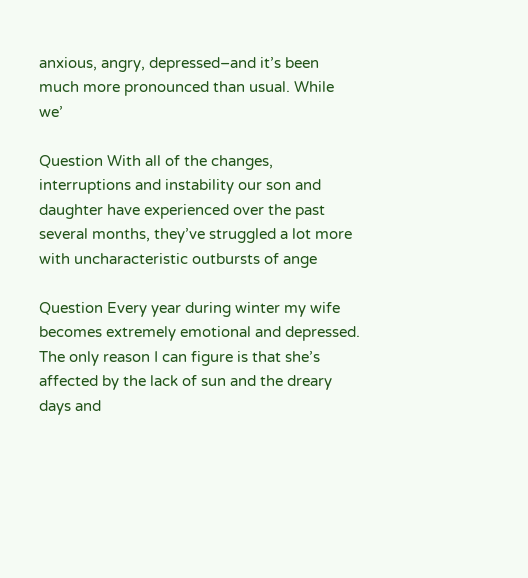anxious, angry, depressed–and it’s been much more pronounced than usual. While we’

Question With all of the changes, interruptions and instability our son and daughter have experienced over the past several months, they’ve struggled a lot more with uncharacteristic outbursts of ange

Question Every year during winter my wife becomes extremely emotional and depressed. The only reason I can figure is that she’s affected by the lack of sun and the dreary days and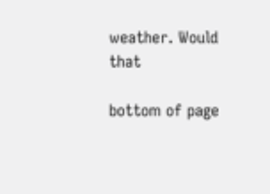weather. Would that

bottom of page